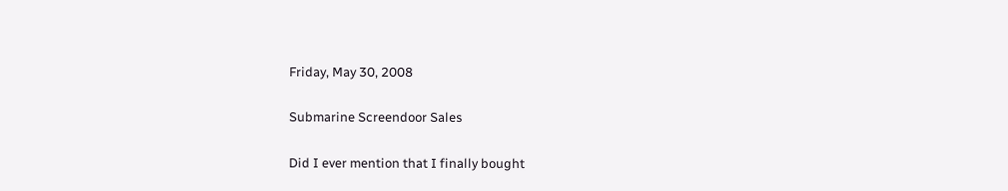Friday, May 30, 2008

Submarine Screendoor Sales

Did I ever mention that I finally bought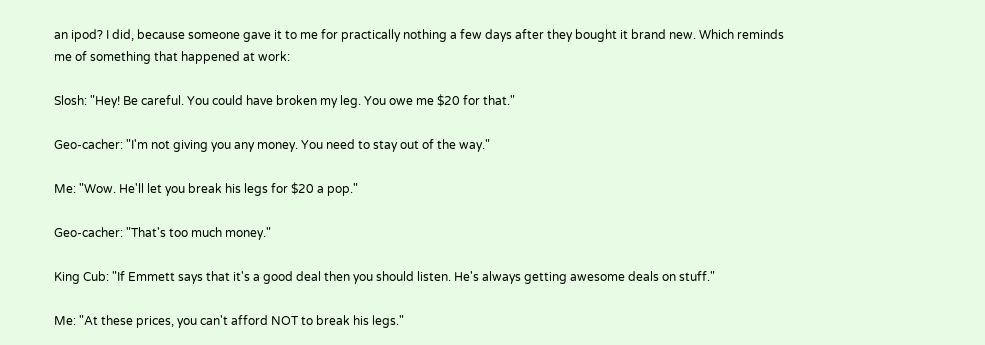an ipod? I did, because someone gave it to me for practically nothing a few days after they bought it brand new. Which reminds me of something that happened at work:

Slosh: "Hey! Be careful. You could have broken my leg. You owe me $20 for that."

Geo-cacher: "I'm not giving you any money. You need to stay out of the way."

Me: "Wow. He'll let you break his legs for $20 a pop."

Geo-cacher: "That's too much money."

King Cub: "If Emmett says that it's a good deal then you should listen. He's always getting awesome deals on stuff."

Me: "At these prices, you can't afford NOT to break his legs."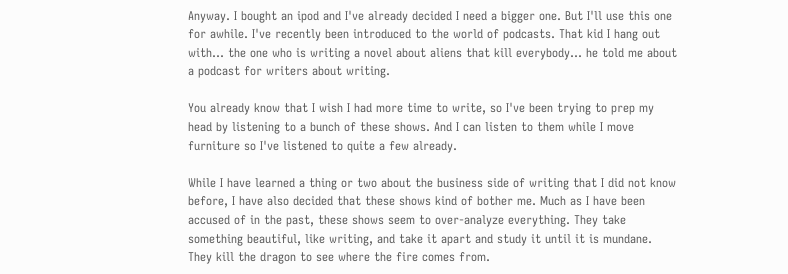Anyway. I bought an ipod and I've already decided I need a bigger one. But I'll use this one for awhile. I've recently been introduced to the world of podcasts. That kid I hang out with... the one who is writing a novel about aliens that kill everybody... he told me about a podcast for writers about writing.

You already know that I wish I had more time to write, so I've been trying to prep my head by listening to a bunch of these shows. And I can listen to them while I move furniture so I've listened to quite a few already.

While I have learned a thing or two about the business side of writing that I did not know before, I have also decided that these shows kind of bother me. Much as I have been accused of in the past, these shows seem to over-analyze everything. They take something beautiful, like writing, and take it apart and study it until it is mundane. They kill the dragon to see where the fire comes from.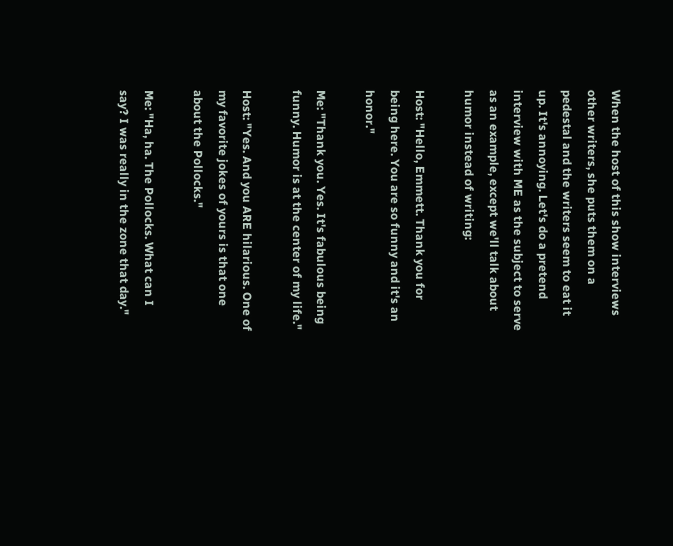When the host of this show interviews other writers, she puts them on a pedestal and the writers seem to eat it up. It's annoying. Let's do a pretend interview with ME as the subject to serve as an example, except we'll talk about humor instead of writing:

Host: "Hello, Emmett. Thank you for being here. You are so funny and it's an honor."

Me: "Thank you. Yes. It's fabulous being funny. Humor is at the center of my life."

Host: "Yes. And you ARE hilarious. One of my favorite jokes of yours is that one about the Pollocks."

Me: "Ha, ha. The Pollocks. What can I say? I was really in the zone that day."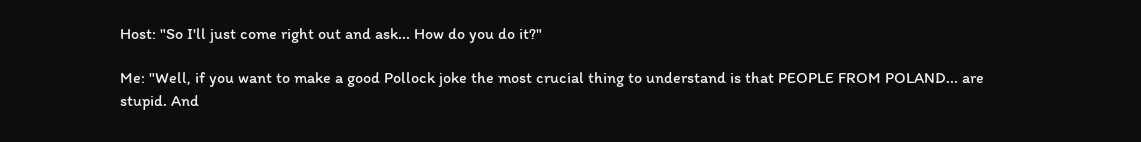Host: "So I'll just come right out and ask... How do you do it?"

Me: "Well, if you want to make a good Pollock joke the most crucial thing to understand is that PEOPLE FROM POLAND... are stupid. And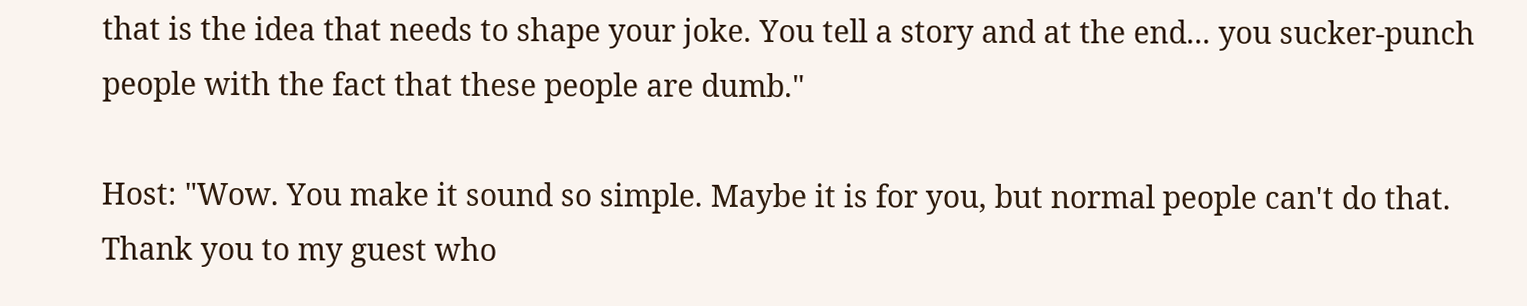that is the idea that needs to shape your joke. You tell a story and at the end... you sucker-punch people with the fact that these people are dumb."

Host: "Wow. You make it sound so simple. Maybe it is for you, but normal people can't do that. Thank you to my guest who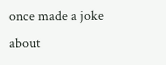once made a joke about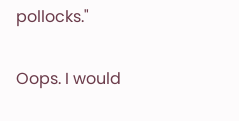pollocks."

Oops. I would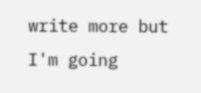write more but I'm going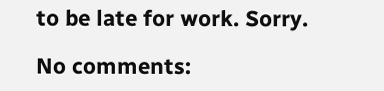to be late for work. Sorry.

No comments: